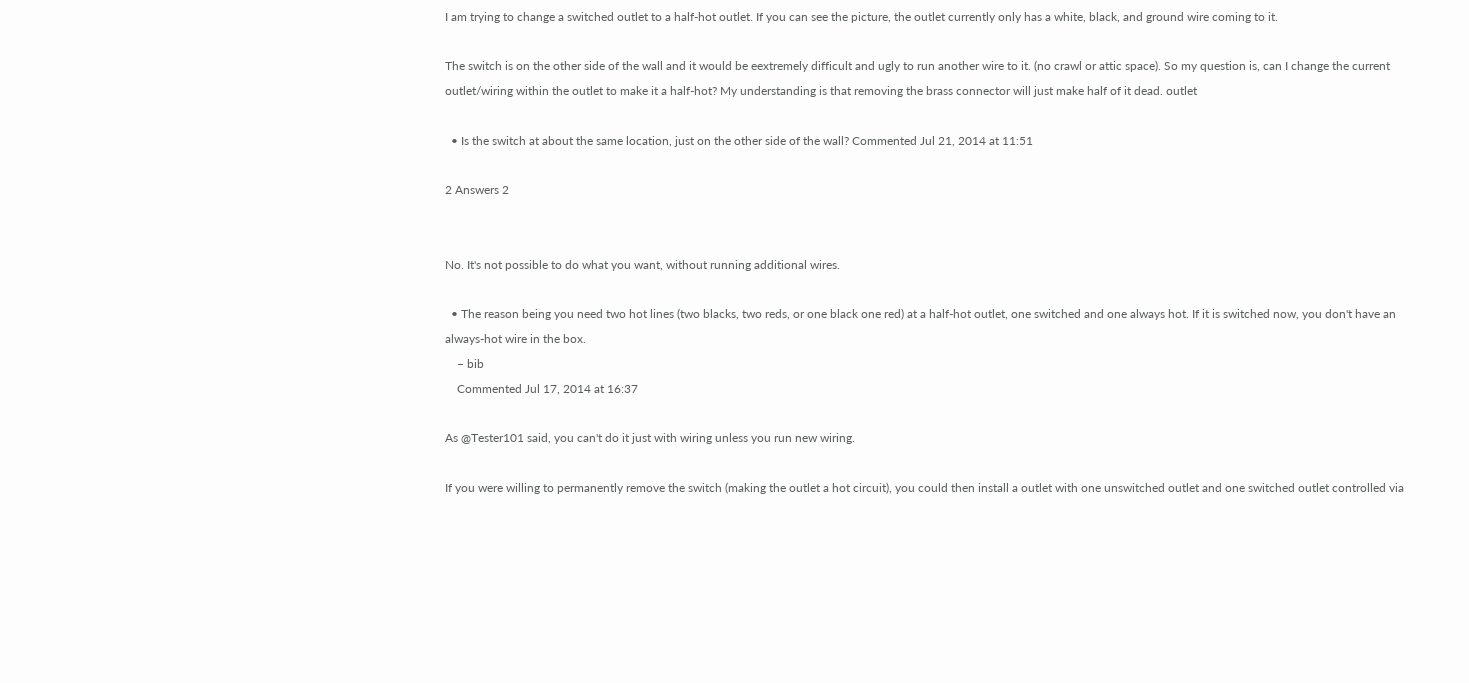I am trying to change a switched outlet to a half-hot outlet. If you can see the picture, the outlet currently only has a white, black, and ground wire coming to it.

The switch is on the other side of the wall and it would be eextremely difficult and ugly to run another wire to it. (no crawl or attic space). So my question is, can I change the current outlet/wiring within the outlet to make it a half-hot? My understanding is that removing the brass connector will just make half of it dead. outlet

  • Is the switch at about the same location, just on the other side of the wall? Commented Jul 21, 2014 at 11:51

2 Answers 2


No. It's not possible to do what you want, without running additional wires.

  • The reason being you need two hot lines (two blacks, two reds, or one black one red) at a half-hot outlet, one switched and one always hot. If it is switched now, you don't have an always-hot wire in the box.
    – bib
    Commented Jul 17, 2014 at 16:37

As @Tester101 said, you can't do it just with wiring unless you run new wiring.

If you were willing to permanently remove the switch (making the outlet a hot circuit), you could then install a outlet with one unswitched outlet and one switched outlet controlled via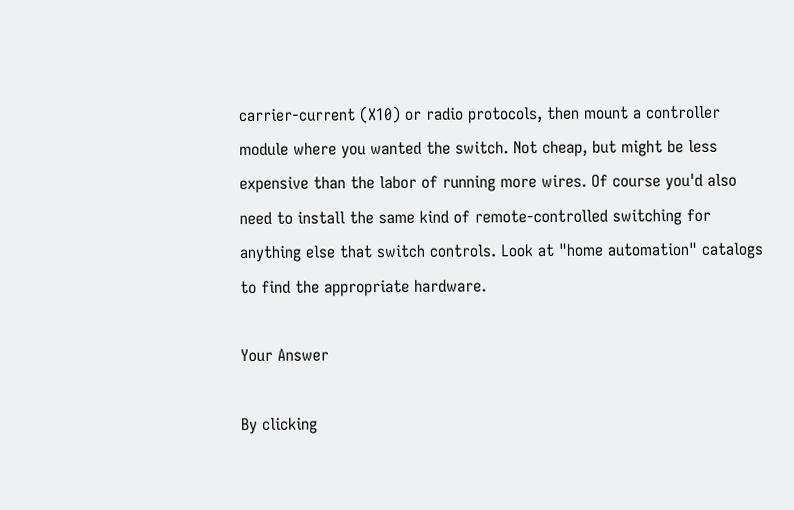carrier-current (X10) or radio protocols, then mount a controller module where you wanted the switch. Not cheap, but might be less expensive than the labor of running more wires. Of course you'd also need to install the same kind of remote-controlled switching for anything else that switch controls. Look at "home automation" catalogs to find the appropriate hardware.

Your Answer

By clicking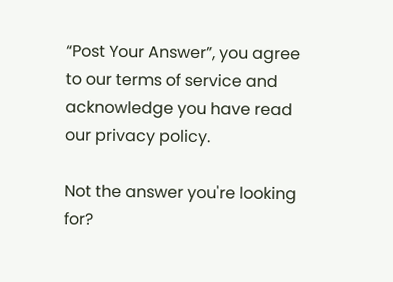“Post Your Answer”, you agree to our terms of service and acknowledge you have read our privacy policy.

Not the answer you're looking for?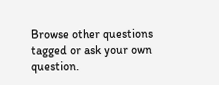Browse other questions tagged or ask your own question.